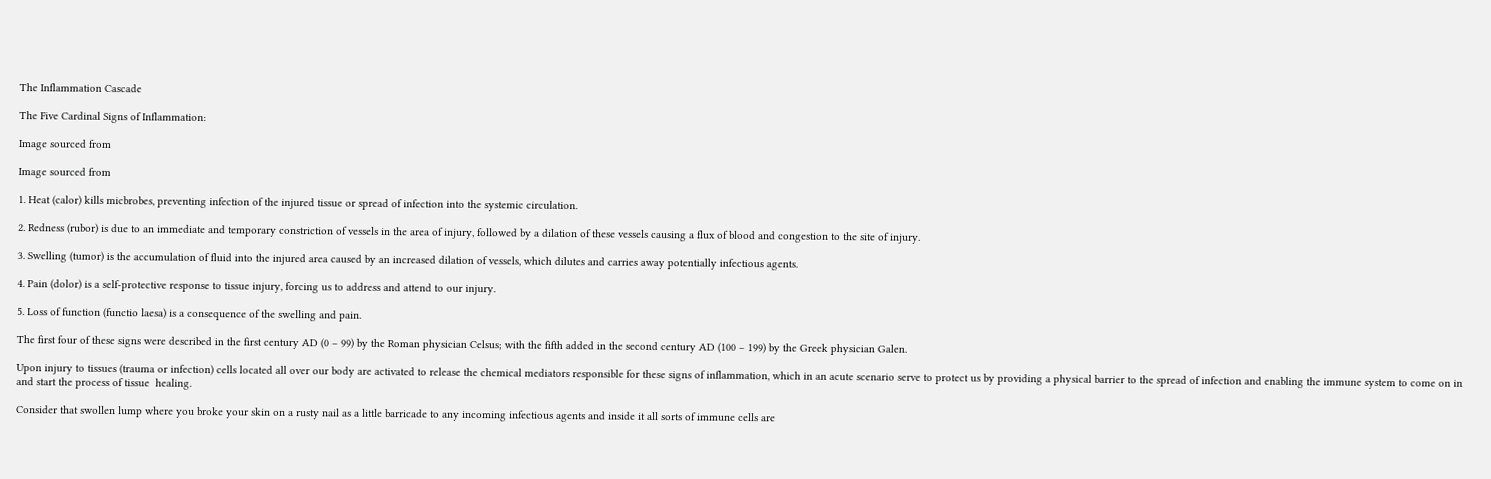The Inflammation Cascade

The Five Cardinal Signs of Inflammation:

Image sourced from

Image sourced from

1. Heat (calor) kills micbrobes, preventing infection of the injured tissue or spread of infection into the systemic circulation.

2. Redness (rubor) is due to an immediate and temporary constriction of vessels in the area of injury, followed by a dilation of these vessels causing a flux of blood and congestion to the site of injury.

3. Swelling (tumor) is the accumulation of fluid into the injured area caused by an increased dilation of vessels, which dilutes and carries away potentially infectious agents.

4. Pain (dolor) is a self-protective response to tissue injury, forcing us to address and attend to our injury.

5. Loss of function (functio laesa) is a consequence of the swelling and pain.

The first four of these signs were described in the first century AD (0 – 99) by the Roman physician Celsus; with the fifth added in the second century AD (100 – 199) by the Greek physician Galen.

Upon injury to tissues (trauma or infection) cells located all over our body are activated to release the chemical mediators responsible for these signs of inflammation, which in an acute scenario serve to protect us by providing a physical barrier to the spread of infection and enabling the immune system to come on in and start the process of tissue  healing.

Consider that swollen lump where you broke your skin on a rusty nail as a little barricade to any incoming infectious agents and inside it all sorts of immune cells are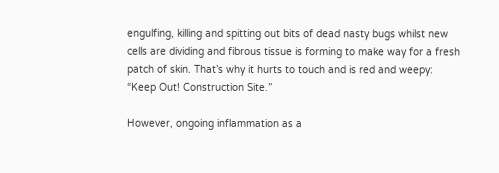engulfing, killing and spitting out bits of dead nasty bugs whilst new cells are dividing and fibrous tissue is forming to make way for a fresh patch of skin. That’s why it hurts to touch and is red and weepy: “Keep Out! Construction Site.”

However, ongoing inflammation as a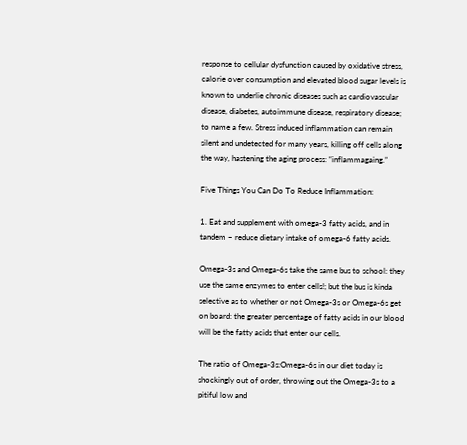response to cellular dysfunction caused by oxidative stress, calorie over consumption and elevated blood sugar levels is known to underlie chronic diseases such as cardiovascular disease, diabetes, autoimmune disease, respiratory disease; to name a few. Stress induced inflammation can remain silent and undetected for many years, killing off cells along the way, hastening the aging process: “inflammagaing.”

Five Things You Can Do To Reduce Inflammation:

1. Eat and supplement with omega-3 fatty acids, and in tandem – reduce dietary intake of omega-6 fatty acids.

Omega-3s and Omega-6s take the same bus to school: they use the same enzymes to enter cells!; but the bus is kinda selective as to whether or not Omega-3s or Omega-6s get on board: the greater percentage of fatty acids in our blood will be the fatty acids that enter our cells.

The ratio of Omega-3s:Omega-6s in our diet today is shockingly out of order, throwing out the Omega-3s to a pitiful low and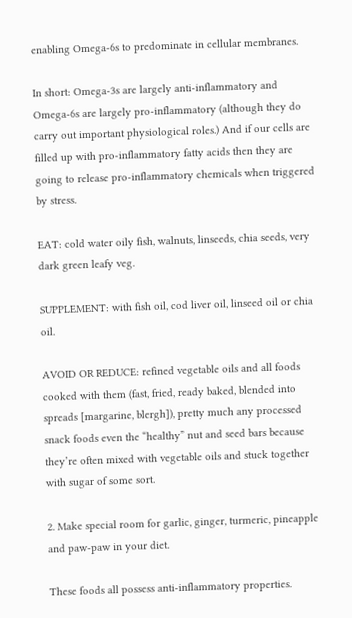enabling Omega-6s to predominate in cellular membranes.

In short: Omega-3s are largely anti-inflammatory and Omega-6s are largely pro-inflammatory (although they do carry out important physiological roles.) And if our cells are filled up with pro-inflammatory fatty acids then they are going to release pro-inflammatory chemicals when triggered by stress.

EAT: cold water oily fish, walnuts, linseeds, chia seeds, very dark green leafy veg.

SUPPLEMENT: with fish oil, cod liver oil, linseed oil or chia oil.

AVOID OR REDUCE: refined vegetable oils and all foods cooked with them (fast, fried, ready baked, blended into spreads [margarine, blergh]), pretty much any processed snack foods even the “healthy” nut and seed bars because they’re often mixed with vegetable oils and stuck together with sugar of some sort.

2. Make special room for garlic, ginger, turmeric, pineapple and paw-paw in your diet.

These foods all possess anti-inflammatory properties.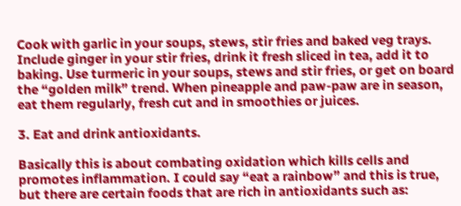Cook with garlic in your soups, stews, stir fries and baked veg trays. Include ginger in your stir fries, drink it fresh sliced in tea, add it to baking. Use turmeric in your soups, stews and stir fries, or get on board the “golden milk” trend. When pineapple and paw-paw are in season, eat them regularly, fresh cut and in smoothies or juices.

3. Eat and drink antioxidants.

Basically this is about combating oxidation which kills cells and promotes inflammation. I could say “eat a rainbow” and this is true, but there are certain foods that are rich in antioxidants such as: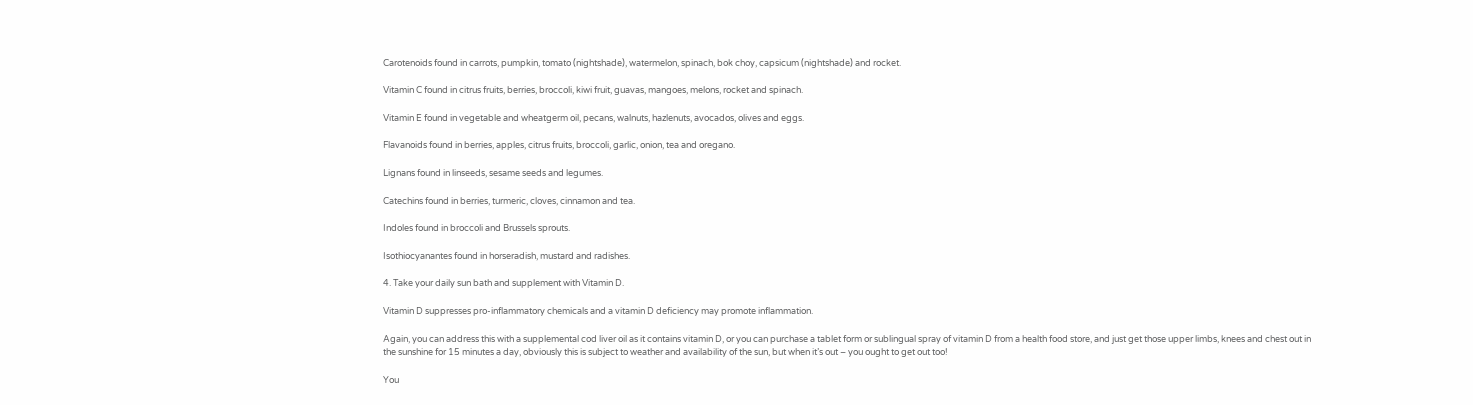Carotenoids found in carrots, pumpkin, tomato (nightshade), watermelon, spinach, bok choy, capsicum (nightshade) and rocket.

Vitamin C found in citrus fruits, berries, broccoli, kiwi fruit, guavas, mangoes, melons, rocket and spinach.

Vitamin E found in vegetable and wheatgerm oil, pecans, walnuts, hazlenuts, avocados, olives and eggs.

Flavanoids found in berries, apples, citrus fruits, broccoli, garlic, onion, tea and oregano.

Lignans found in linseeds, sesame seeds and legumes.

Catechins found in berries, turmeric, cloves, cinnamon and tea.

Indoles found in broccoli and Brussels sprouts.

Isothiocyanantes found in horseradish, mustard and radishes.

4. Take your daily sun bath and supplement with Vitamin D.

Vitamin D suppresses pro-inflammatory chemicals and a vitamin D deficiency may promote inflammation.

Again, you can address this with a supplemental cod liver oil as it contains vitamin D, or you can purchase a tablet form or sublingual spray of vitamin D from a health food store, and just get those upper limbs, knees and chest out in the sunshine for 15 minutes a day, obviously this is subject to weather and availability of the sun, but when it’s out – you ought to get out too!

You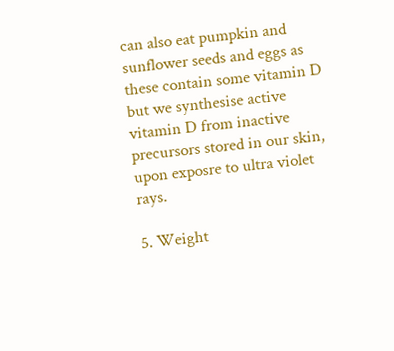can also eat pumpkin and sunflower seeds and eggs as these contain some vitamin D but we synthesise active vitamin D from inactive precursors stored in our skin, upon exposre to ultra violet rays.

5. Weight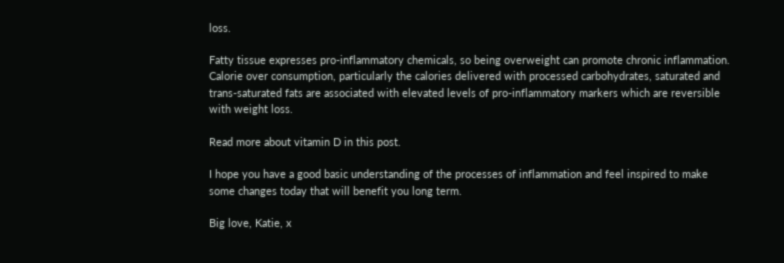loss.

Fatty tissue expresses pro-inflammatory chemicals, so being overweight can promote chronic inflammation. Calorie over consumption, particularly the calories delivered with processed carbohydrates, saturated and trans-saturated fats are associated with elevated levels of pro-inflammatory markers which are reversible with weight loss.

Read more about vitamin D in this post.

I hope you have a good basic understanding of the processes of inflammation and feel inspired to make some changes today that will benefit you long term.

Big love, Katie, x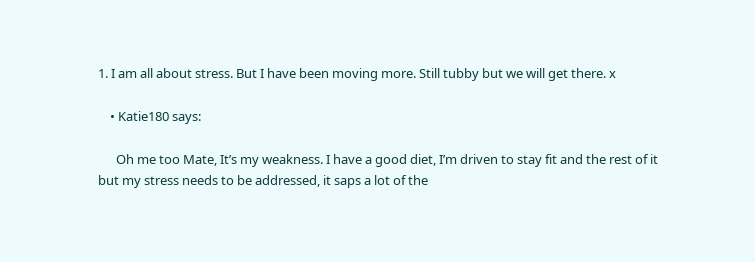1. I am all about stress. But I have been moving more. Still tubby but we will get there. x

    • Katie180 says:

      Oh me too Mate, It’s my weakness. I have a good diet, I’m driven to stay fit and the rest of it but my stress needs to be addressed, it saps a lot of the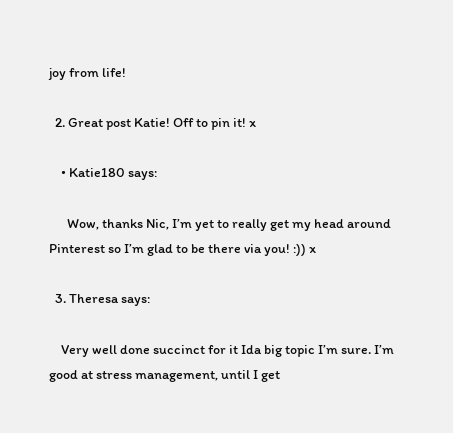joy from life!

  2. Great post Katie! Off to pin it! x

    • Katie180 says:

      Wow, thanks Nic, I’m yet to really get my head around Pinterest so I’m glad to be there via you! :)) x

  3. Theresa says:

    Very well done succinct for it Ida big topic I’m sure. I’m good at stress management, until I get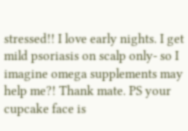stressed!! I love early nights. I get mild psoriasis on scalp only- so I imagine omega supplements may help me?! Thank mate. PS your cupcake face is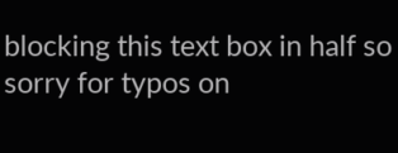blocking this text box in half so sorry for typos on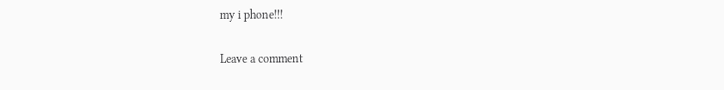my i phone!!!

Leave a comment